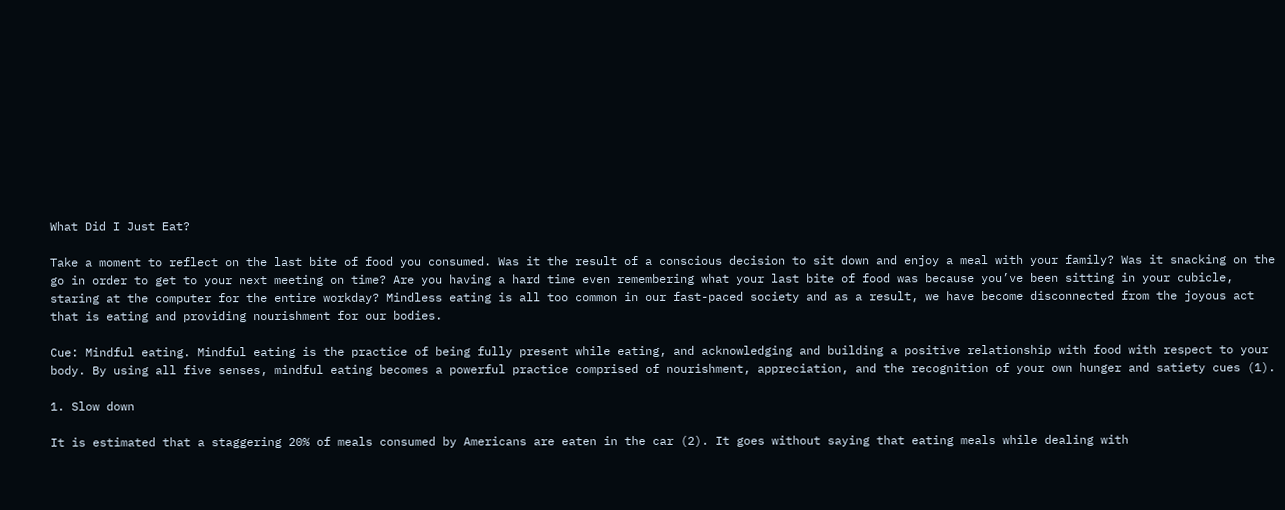What Did I Just Eat?

Take a moment to reflect on the last bite of food you consumed. Was it the result of a conscious decision to sit down and enjoy a meal with your family? Was it snacking on the go in order to get to your next meeting on time? Are you having a hard time even remembering what your last bite of food was because you’ve been sitting in your cubicle, staring at the computer for the entire workday? Mindless eating is all too common in our fast-paced society and as a result, we have become disconnected from the joyous act that is eating and providing nourishment for our bodies.

Cue: Mindful eating. Mindful eating is the practice of being fully present while eating, and acknowledging and building a positive relationship with food with respect to your body. By using all five senses, mindful eating becomes a powerful practice comprised of nourishment, appreciation, and the recognition of your own hunger and satiety cues (1).

1. Slow down

It is estimated that a staggering 20% of meals consumed by Americans are eaten in the car (2). It goes without saying that eating meals while dealing with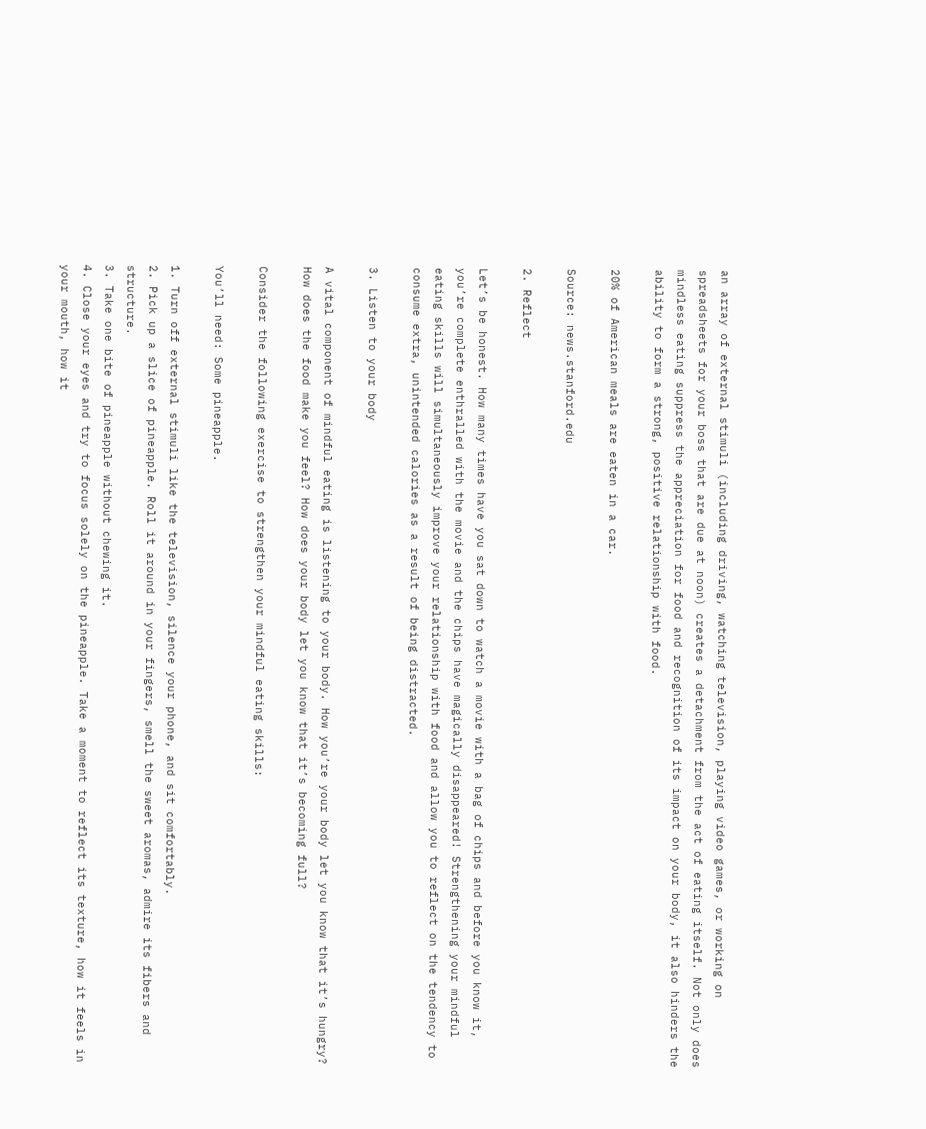an array of external stimuli (including driving, watching television, playing video games, or working on spreadsheets for your boss that are due at noon) creates a detachment from the act of eating itself. Not only does mindless eating suppress the appreciation for food and recognition of its impact on your body, it also hinders the ability to form a strong, positive relationship with food.

20% of American meals are eaten in a car.

Source: news.stanford.edu

2. Reflect

Let’s be honest. How many times have you sat down to watch a movie with a bag of chips and before you know it, you’re complete enthralled with the movie and the chips have magically disappeared! Strengthening your mindful eating skills will simultaneously improve your relationship with food and allow you to reflect on the tendency to consume extra, unintended calories as a result of being distracted.

3. Listen to your body

A vital component of mindful eating is listening to your body. How you’re your body let you know that it’s hungry? How does the food make you feel? How does your body let you know that it’s becoming full?

Consider the following exercise to strengthen your mindful eating skills:

You’ll need: Some pineapple.

1. Turn off external stimuli like the television, silence your phone, and sit comfortably.
2. Pick up a slice of pineapple. Roll it around in your fingers, smell the sweet aromas, admire its fibers and structure.
3. Take one bite of pineapple without chewing it.
4. Close your eyes and try to focus solely on the pineapple. Take a moment to reflect its texture, how it feels in your mouth, how it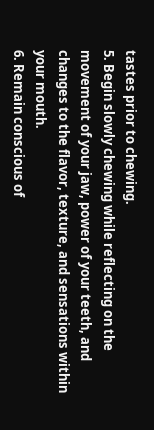tastes prior to chewing.
5. Begin slowly chewing while reflecting on the movement of your jaw, power of your teeth, and changes to the flavor, texture, and sensations within your mouth.
6. Remain conscious of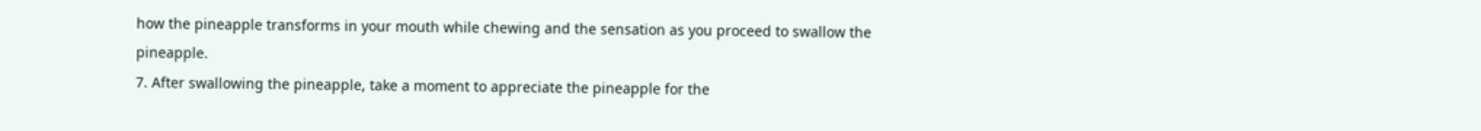how the pineapple transforms in your mouth while chewing and the sensation as you proceed to swallow the pineapple.
7. After swallowing the pineapple, take a moment to appreciate the pineapple for the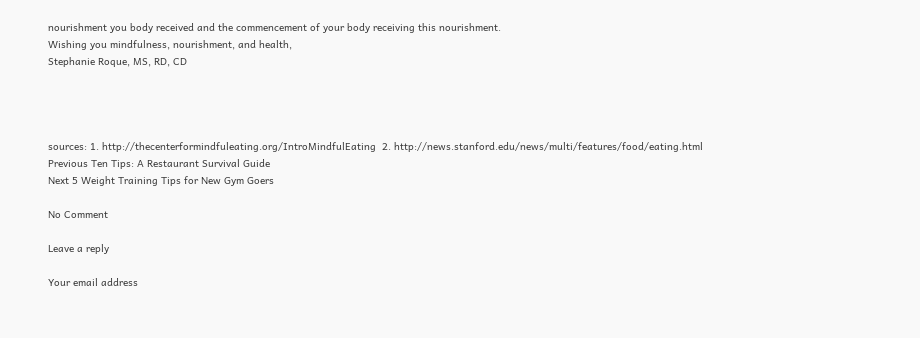nourishment you body received and the commencement of your body receiving this nourishment.
Wishing you mindfulness, nourishment, and health,
Stephanie Roque, MS, RD, CD




sources: 1. http://thecenterformindfuleating.org/IntroMindfulEating  2. http://news.stanford.edu/news/multi/features/food/eating.html
Previous Ten Tips: A Restaurant Survival Guide
Next 5 Weight Training Tips for New Gym Goers

No Comment

Leave a reply

Your email address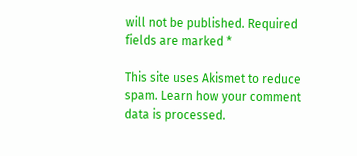will not be published. Required fields are marked *

This site uses Akismet to reduce spam. Learn how your comment data is processed.